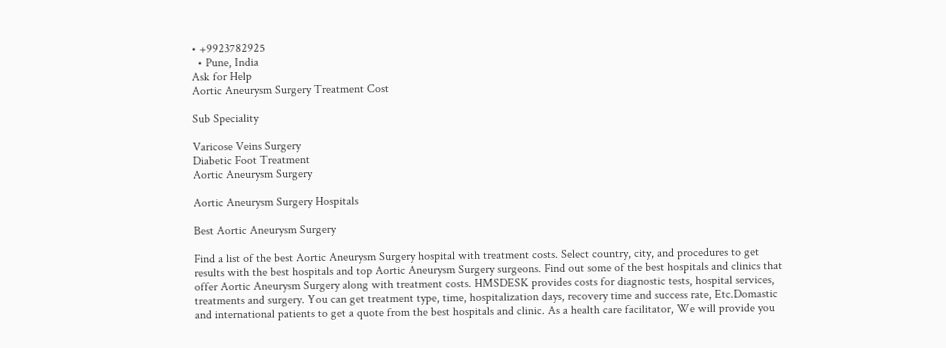• +9923782925
  • Pune, India
Ask for Help
Aortic Aneurysm Surgery Treatment Cost

Sub Speciality

Varicose Veins Surgery
Diabetic Foot Treatment
Aortic Aneurysm Surgery

Aortic Aneurysm Surgery Hospitals

Best Aortic Aneurysm Surgery

Find a list of the best Aortic Aneurysm Surgery hospital with treatment costs. Select country, city, and procedures to get results with the best hospitals and top Aortic Aneurysm Surgery surgeons. Find out some of the best hospitals and clinics that offer Aortic Aneurysm Surgery along with treatment costs. HMSDESK provides costs for diagnostic tests, hospital services, treatments and surgery. You can get treatment type, time, hospitalization days, recovery time and success rate, Etc.Domastic and international patients to get a quote from the best hospitals and clinic. As a health care facilitator, We will provide you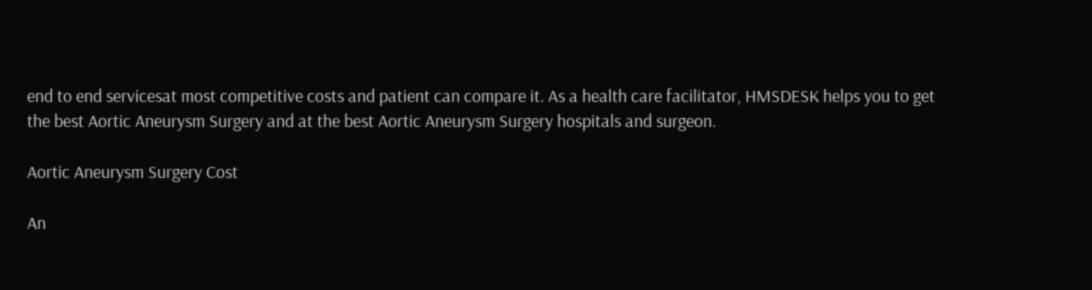end to end servicesat most competitive costs and patient can compare it. As a health care facilitator, HMSDESK helps you to get the best Aortic Aneurysm Surgery and at the best Aortic Aneurysm Surgery hospitals and surgeon.

Aortic Aneurysm Surgery Cost

An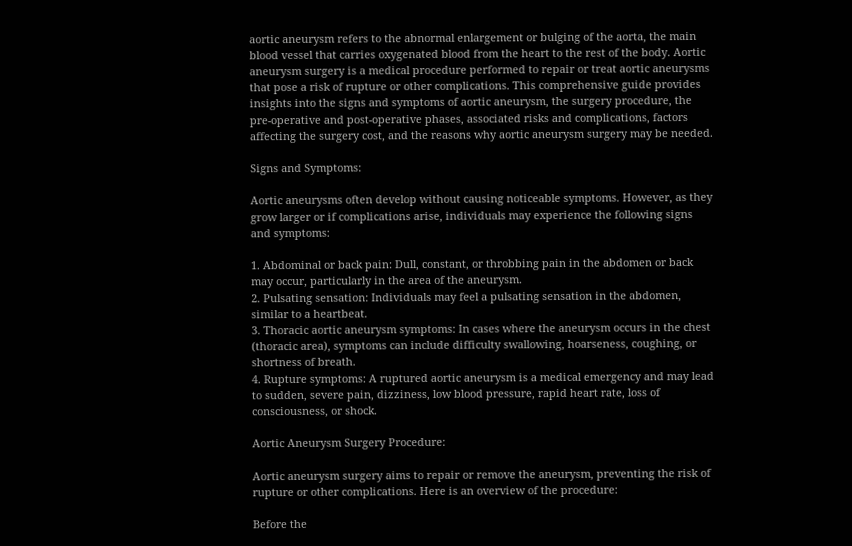aortic aneurysm refers to the abnormal enlargement or bulging of the aorta, the main blood vessel that carries oxygenated blood from the heart to the rest of the body. Aortic aneurysm surgery is a medical procedure performed to repair or treat aortic aneurysms that pose a risk of rupture or other complications. This comprehensive guide provides insights into the signs and symptoms of aortic aneurysm, the surgery procedure, the pre-operative and post-operative phases, associated risks and complications, factors affecting the surgery cost, and the reasons why aortic aneurysm surgery may be needed.

Signs and Symptoms:

Aortic aneurysms often develop without causing noticeable symptoms. However, as they grow larger or if complications arise, individuals may experience the following signs and symptoms:

1. Abdominal or back pain: Dull, constant, or throbbing pain in the abdomen or back may occur, particularly in the area of the aneurysm.
2. Pulsating sensation: Individuals may feel a pulsating sensation in the abdomen, similar to a heartbeat.
3. Thoracic aortic aneurysm symptoms: In cases where the aneurysm occurs in the chest (thoracic area), symptoms can include difficulty swallowing, hoarseness, coughing, or shortness of breath.
4. Rupture symptoms: A ruptured aortic aneurysm is a medical emergency and may lead to sudden, severe pain, dizziness, low blood pressure, rapid heart rate, loss of consciousness, or shock.

Aortic Aneurysm Surgery Procedure:

Aortic aneurysm surgery aims to repair or remove the aneurysm, preventing the risk of rupture or other complications. Here is an overview of the procedure:

Before the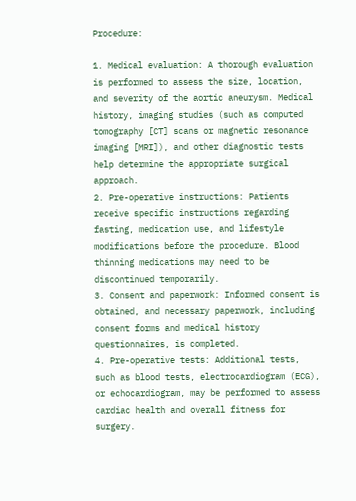Procedure:

1. Medical evaluation: A thorough evaluation is performed to assess the size, location, and severity of the aortic aneurysm. Medical history, imaging studies (such as computed tomography [CT] scans or magnetic resonance imaging [MRI]), and other diagnostic tests help determine the appropriate surgical approach.
2. Pre-operative instructions: Patients receive specific instructions regarding fasting, medication use, and lifestyle modifications before the procedure. Blood thinning medications may need to be discontinued temporarily.
3. Consent and paperwork: Informed consent is obtained, and necessary paperwork, including consent forms and medical history questionnaires, is completed.
4. Pre-operative tests: Additional tests, such as blood tests, electrocardiogram (ECG), or echocardiogram, may be performed to assess cardiac health and overall fitness for surgery.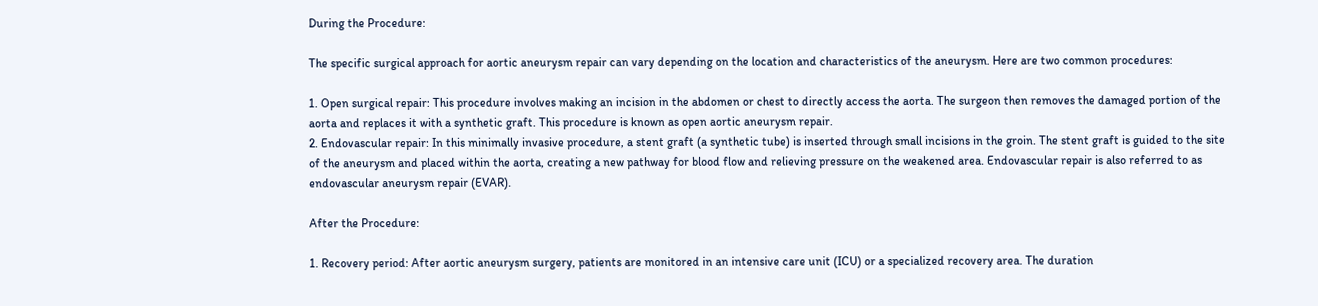During the Procedure:

The specific surgical approach for aortic aneurysm repair can vary depending on the location and characteristics of the aneurysm. Here are two common procedures:

1. Open surgical repair: This procedure involves making an incision in the abdomen or chest to directly access the aorta. The surgeon then removes the damaged portion of the aorta and replaces it with a synthetic graft. This procedure is known as open aortic aneurysm repair.
2. Endovascular repair: In this minimally invasive procedure, a stent graft (a synthetic tube) is inserted through small incisions in the groin. The stent graft is guided to the site of the aneurysm and placed within the aorta, creating a new pathway for blood flow and relieving pressure on the weakened area. Endovascular repair is also referred to as endovascular aneurysm repair (EVAR).

After the Procedure:

1. Recovery period: After aortic aneurysm surgery, patients are monitored in an intensive care unit (ICU) or a specialized recovery area. The duration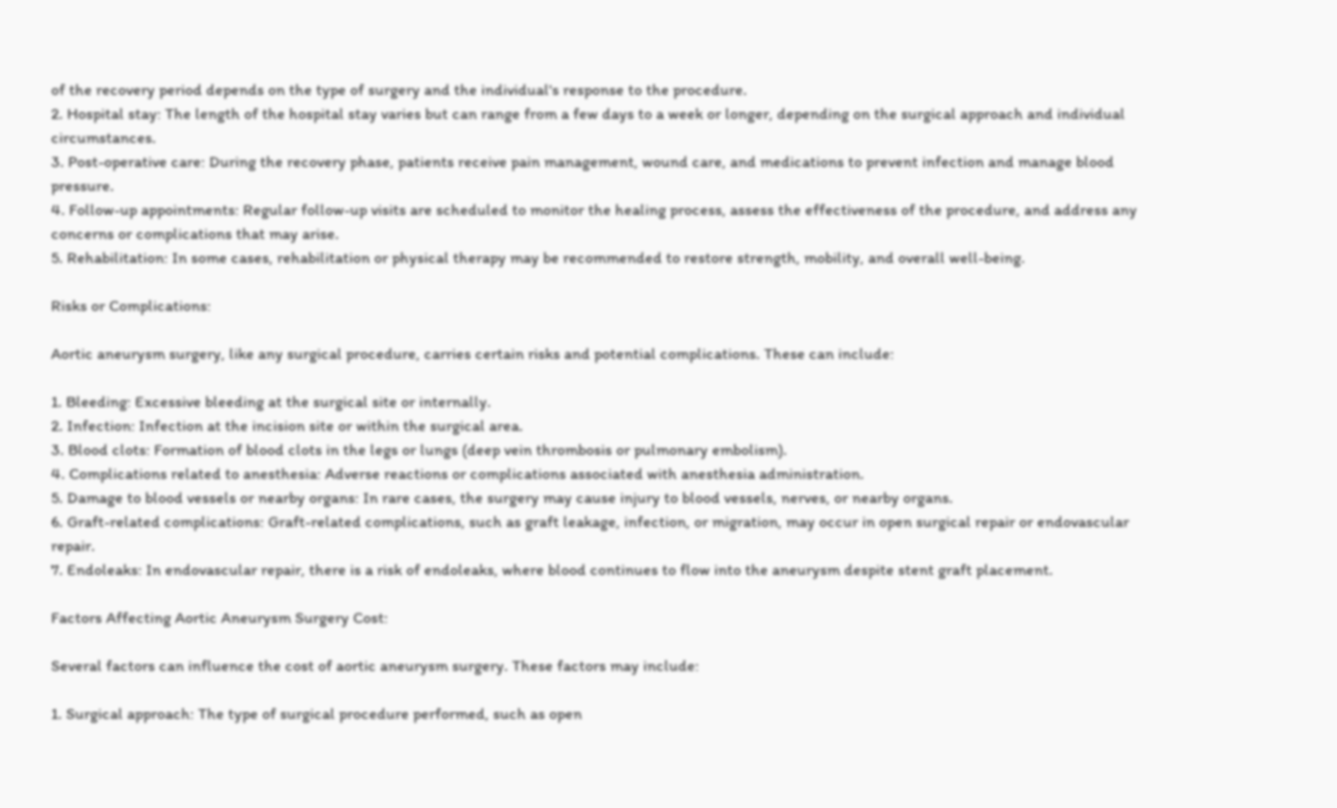of the recovery period depends on the type of surgery and the individual's response to the procedure.
2. Hospital stay: The length of the hospital stay varies but can range from a few days to a week or longer, depending on the surgical approach and individual circumstances.
3. Post-operative care: During the recovery phase, patients receive pain management, wound care, and medications to prevent infection and manage blood pressure.
4. Follow-up appointments: Regular follow-up visits are scheduled to monitor the healing process, assess the effectiveness of the procedure, and address any concerns or complications that may arise.
5. Rehabilitation: In some cases, rehabilitation or physical therapy may be recommended to restore strength, mobility, and overall well-being.

Risks or Complications:

Aortic aneurysm surgery, like any surgical procedure, carries certain risks and potential complications. These can include:

1. Bleeding: Excessive bleeding at the surgical site or internally.
2. Infection: Infection at the incision site or within the surgical area.
3. Blood clots: Formation of blood clots in the legs or lungs (deep vein thrombosis or pulmonary embolism).
4. Complications related to anesthesia: Adverse reactions or complications associated with anesthesia administration.
5. Damage to blood vessels or nearby organs: In rare cases, the surgery may cause injury to blood vessels, nerves, or nearby organs.
6. Graft-related complications: Graft-related complications, such as graft leakage, infection, or migration, may occur in open surgical repair or endovascular repair.
7. Endoleaks: In endovascular repair, there is a risk of endoleaks, where blood continues to flow into the aneurysm despite stent graft placement.

Factors Affecting Aortic Aneurysm Surgery Cost:

Several factors can influence the cost of aortic aneurysm surgery. These factors may include:

1. Surgical approach: The type of surgical procedure performed, such as open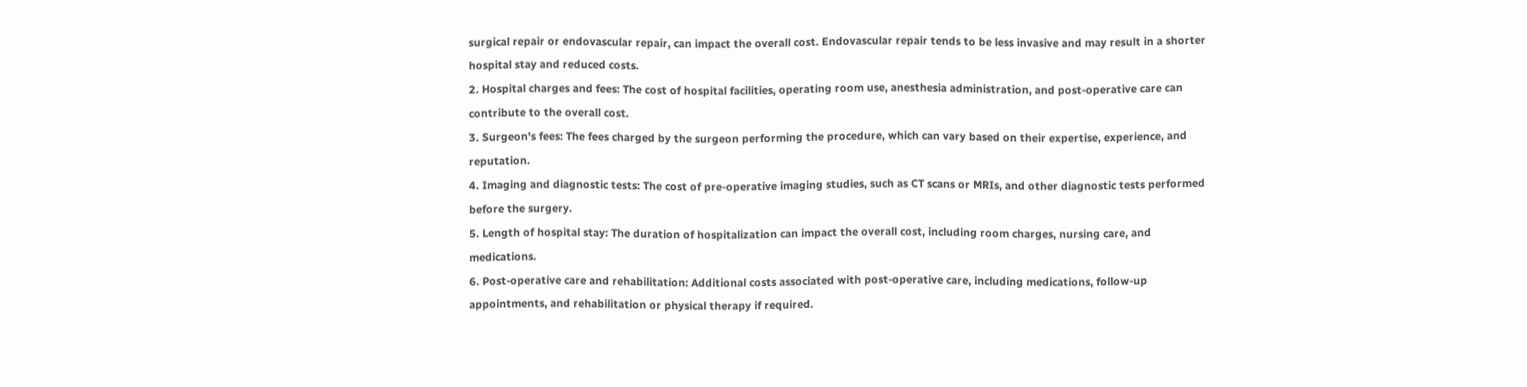surgical repair or endovascular repair, can impact the overall cost. Endovascular repair tends to be less invasive and may result in a shorter hospital stay and reduced costs.
2. Hospital charges and fees: The cost of hospital facilities, operating room use, anesthesia administration, and post-operative care can contribute to the overall cost.
3. Surgeon's fees: The fees charged by the surgeon performing the procedure, which can vary based on their expertise, experience, and reputation.
4. Imaging and diagnostic tests: The cost of pre-operative imaging studies, such as CT scans or MRIs, and other diagnostic tests performed before the surgery.
5. Length of hospital stay: The duration of hospitalization can impact the overall cost, including room charges, nursing care, and medications.
6. Post-operative care and rehabilitation: Additional costs associated with post-operative care, including medications, follow-up appointments, and rehabilitation or physical therapy if required.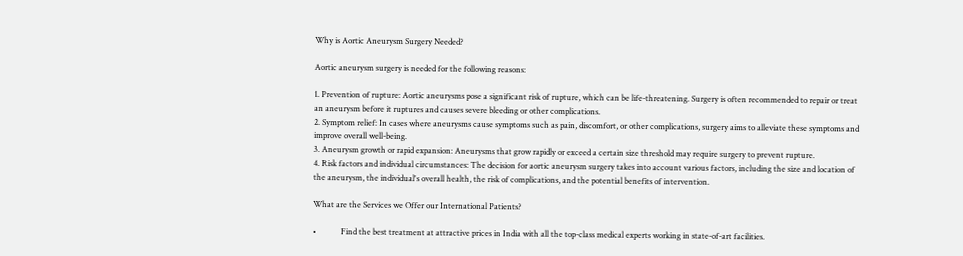Why is Aortic Aneurysm Surgery Needed?

Aortic aneurysm surgery is needed for the following reasons:

1. Prevention of rupture: Aortic aneurysms pose a significant risk of rupture, which can be life-threatening. Surgery is often recommended to repair or treat an aneurysm before it ruptures and causes severe bleeding or other complications.
2. Symptom relief: In cases where aneurysms cause symptoms such as pain, discomfort, or other complications, surgery aims to alleviate these symptoms and improve overall well-being.
3. Aneurysm growth or rapid expansion: Aneurysms that grow rapidly or exceed a certain size threshold may require surgery to prevent rupture.
4. Risk factors and individual circumstances: The decision for aortic aneurysm surgery takes into account various factors, including the size and location of the aneurysm, the individual's overall health, the risk of complications, and the potential benefits of intervention.

What are the Services we Offer our International Patients?

•            Find the best treatment at attractive prices in India with all the top-class medical experts working in state-of-art facilities.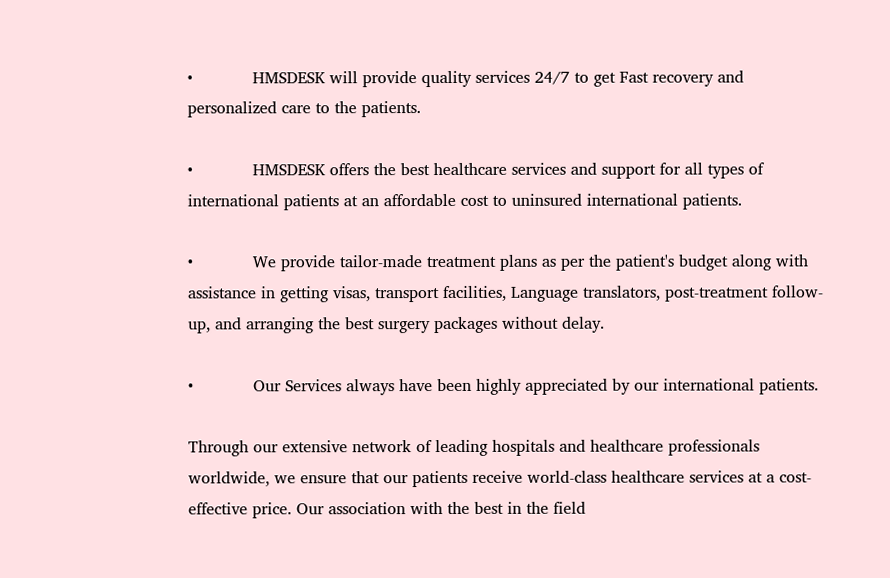•            HMSDESK will provide quality services 24/7 to get Fast recovery and personalized care to the patients.

•            HMSDESK offers the best healthcare services and support for all types of international patients at an affordable cost to uninsured international patients.

•            We provide tailor-made treatment plans as per the patient's budget along with assistance in getting visas, transport facilities, Language translators, post-treatment follow-up, and arranging the best surgery packages without delay.

•            Our Services always have been highly appreciated by our international patients.

Through our extensive network of leading hospitals and healthcare professionals worldwide, we ensure that our patients receive world-class healthcare services at a cost-effective price. Our association with the best in the field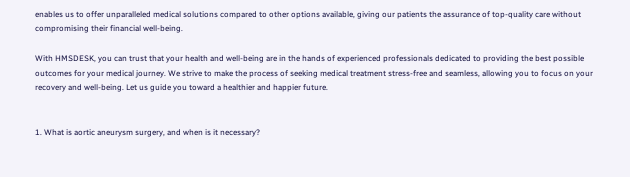enables us to offer unparalleled medical solutions compared to other options available, giving our patients the assurance of top-quality care without compromising their financial well-being.

With HMSDESK, you can trust that your health and well-being are in the hands of experienced professionals dedicated to providing the best possible outcomes for your medical journey. We strive to make the process of seeking medical treatment stress-free and seamless, allowing you to focus on your recovery and well-being. Let us guide you toward a healthier and happier future.


1. What is aortic aneurysm surgery, and when is it necessary?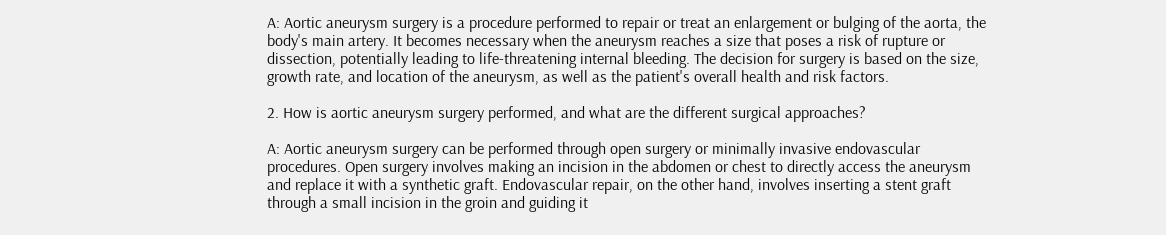A: Aortic aneurysm surgery is a procedure performed to repair or treat an enlargement or bulging of the aorta, the body's main artery. It becomes necessary when the aneurysm reaches a size that poses a risk of rupture or dissection, potentially leading to life-threatening internal bleeding. The decision for surgery is based on the size, growth rate, and location of the aneurysm, as well as the patient's overall health and risk factors.

2. How is aortic aneurysm surgery performed, and what are the different surgical approaches?

A: Aortic aneurysm surgery can be performed through open surgery or minimally invasive endovascular procedures. Open surgery involves making an incision in the abdomen or chest to directly access the aneurysm and replace it with a synthetic graft. Endovascular repair, on the other hand, involves inserting a stent graft through a small incision in the groin and guiding it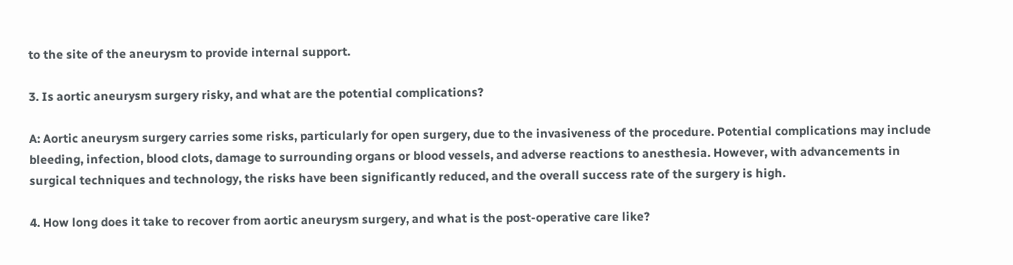to the site of the aneurysm to provide internal support.

3. Is aortic aneurysm surgery risky, and what are the potential complications?

A: Aortic aneurysm surgery carries some risks, particularly for open surgery, due to the invasiveness of the procedure. Potential complications may include bleeding, infection, blood clots, damage to surrounding organs or blood vessels, and adverse reactions to anesthesia. However, with advancements in surgical techniques and technology, the risks have been significantly reduced, and the overall success rate of the surgery is high.

4. How long does it take to recover from aortic aneurysm surgery, and what is the post-operative care like?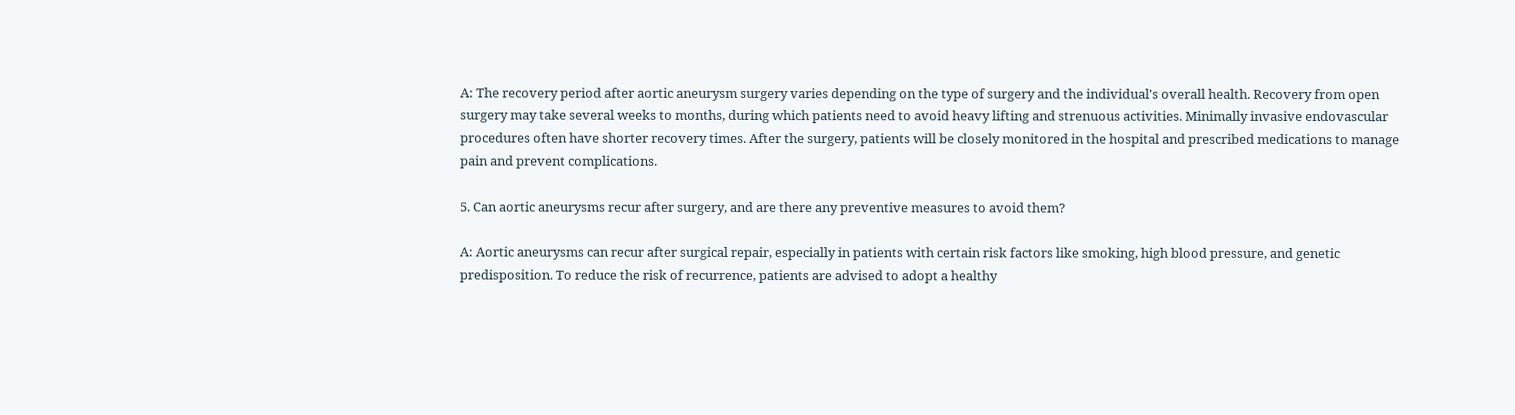A: The recovery period after aortic aneurysm surgery varies depending on the type of surgery and the individual's overall health. Recovery from open surgery may take several weeks to months, during which patients need to avoid heavy lifting and strenuous activities. Minimally invasive endovascular procedures often have shorter recovery times. After the surgery, patients will be closely monitored in the hospital and prescribed medications to manage pain and prevent complications.

5. Can aortic aneurysms recur after surgery, and are there any preventive measures to avoid them?

A: Aortic aneurysms can recur after surgical repair, especially in patients with certain risk factors like smoking, high blood pressure, and genetic predisposition. To reduce the risk of recurrence, patients are advised to adopt a healthy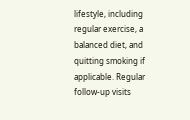lifestyle, including regular exercise, a balanced diet, and quitting smoking if applicable. Regular follow-up visits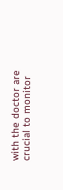with the doctor are crucial to monitor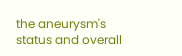the aneurysm's status and overall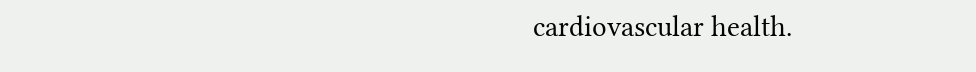cardiovascular health.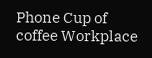Phone Cup of coffee Workplace